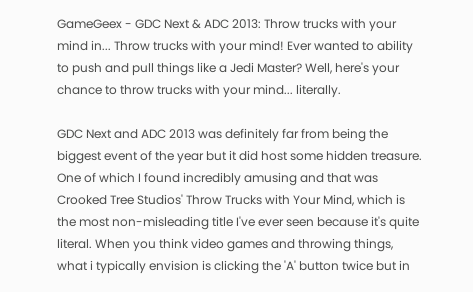GameGeex - GDC Next & ADC 2013: Throw trucks with your mind in... Throw trucks with your mind! Ever wanted to ability to push and pull things like a Jedi Master? Well, here's your chance to throw trucks with your mind... literally.

GDC Next and ADC 2013 was definitely far from being the biggest event of the year but it did host some hidden treasure. One of which I found incredibly amusing and that was Crooked Tree Studios' Throw Trucks with Your Mind, which is the most non-misleading title I've ever seen because it's quite literal. When you think video games and throwing things, what i typically envision is clicking the 'A' button twice but in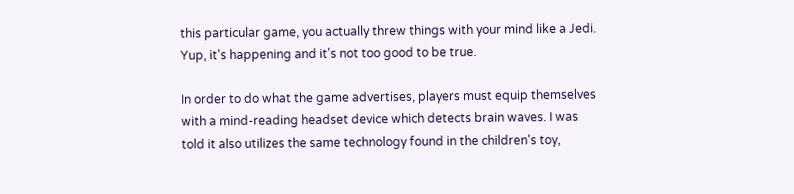this particular game, you actually threw things with your mind like a Jedi. Yup, it's happening and it's not too good to be true.

In order to do what the game advertises, players must equip themselves with a mind-reading headset device which detects brain waves. I was told it also utilizes the same technology found in the children's toy,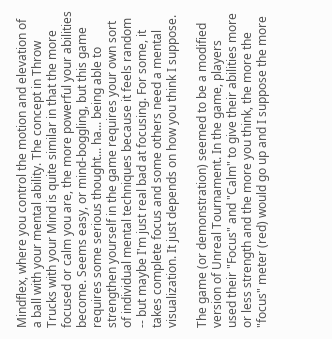Mindflex, where you control the motion and elevation of a ball with your mental ability. The concept in Throw Trucks with your Mind is quite similar in that the more focused or calm you are, the more powerful your abilities become. Seems easy, or mind-boggling, but this game requires some serious thought... ha... being able to strengthen yourself in the game requires your own sort of individual mental techniques because it feels random -- but maybe I'm just real bad at focusing. For some, it takes complete focus and some others need a mental visualization. It just depends on how you think I suppose.

The game (or demonstration) seemed to be a modified version of Unreal Tournament. In the game, players used their "Focus" and "Calm" to give their abilities more or less strength and the more you think, the more the "focus" meter (red) would go up and I suppose the more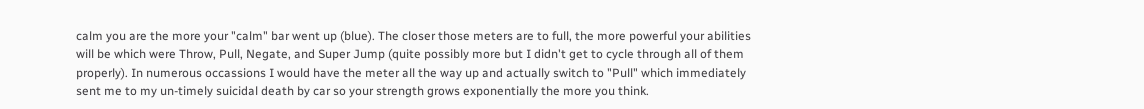calm you are the more your "calm" bar went up (blue). The closer those meters are to full, the more powerful your abilities will be which were Throw, Pull, Negate, and Super Jump (quite possibly more but I didn't get to cycle through all of them properly). In numerous occassions I would have the meter all the way up and actually switch to "Pull" which immediately sent me to my un-timely suicidal death by car so your strength grows exponentially the more you think.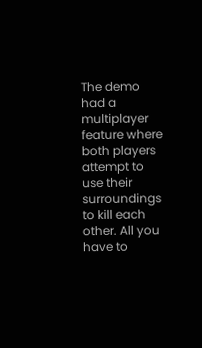The demo had a multiplayer feature where both players attempt to use their surroundings to kill each other. All you have to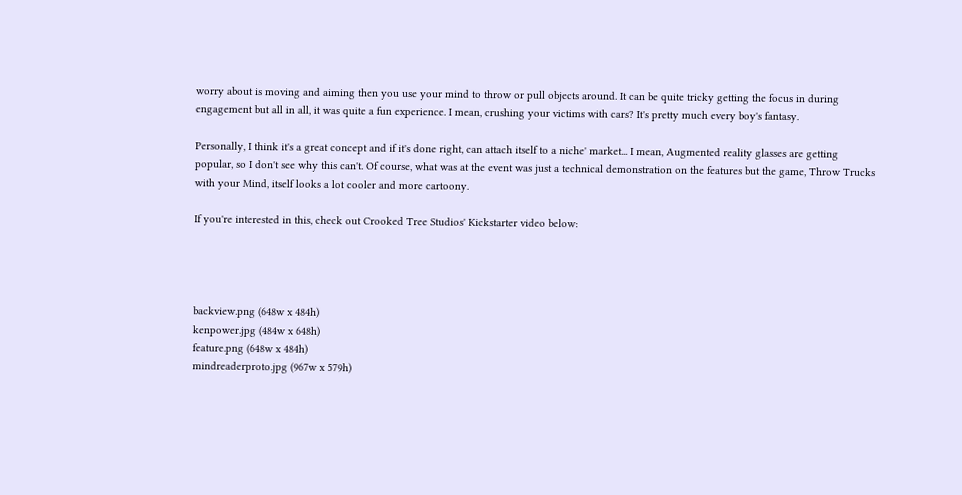worry about is moving and aiming then you use your mind to throw or pull objects around. It can be quite tricky getting the focus in during engagement but all in all, it was quite a fun experience. I mean, crushing your victims with cars? It's pretty much every boy's fantasy.

Personally, I think it's a great concept and if it's done right, can attach itself to a niche' market... I mean, Augmented reality glasses are getting popular, so I don't see why this can't. Of course, what was at the event was just a technical demonstration on the features but the game, Throw Trucks with your Mind, itself looks a lot cooler and more cartoony.

If you're interested in this, check out Crooked Tree Studios' Kickstarter video below:




backview.png (648w x 484h)
kenpower.jpg (484w x 648h)
feature.png (648w x 484h)
mindreaderproto.jpg (967w x 579h)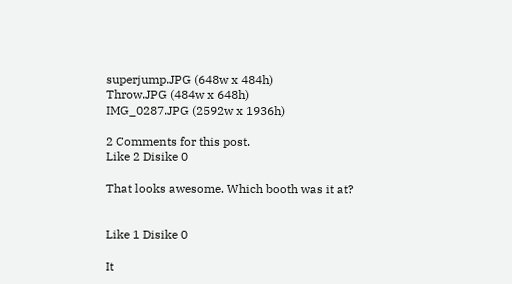superjump.JPG (648w x 484h)
Throw.JPG (484w x 648h)
IMG_0287.JPG (2592w x 1936h)

2 Comments for this post.
Like 2 Disike 0

That looks awesome. Which booth was it at?


Like 1 Disike 0

It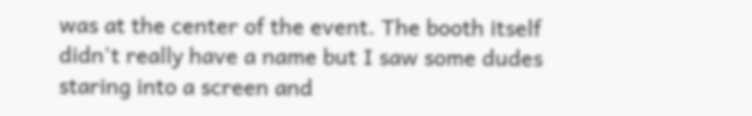was at the center of the event. The booth itself didn't really have a name but I saw some dudes staring into a screen and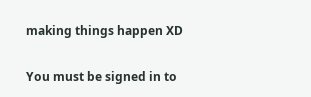making things happen XD

You must be signed in to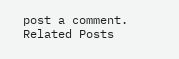post a comment.
Related Posts